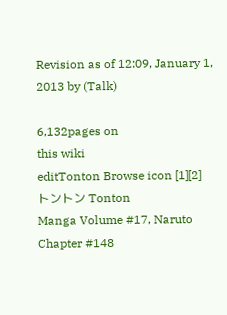Revision as of 12:09, January 1, 2013 by (Talk)

6,132pages on
this wiki
editTonton Browse icon [1][2]
トントン Tonton
Manga Volume #17, Naruto Chapter #148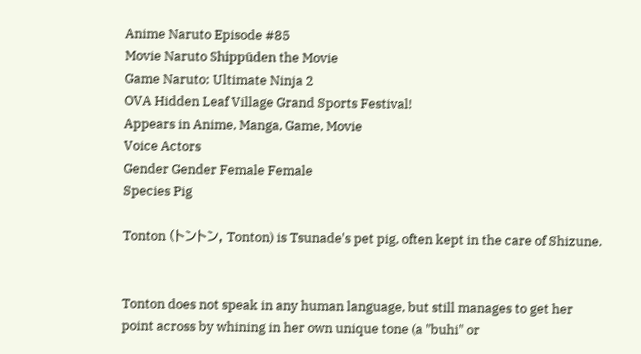Anime Naruto Episode #85
Movie Naruto Shippūden the Movie
Game Naruto: Ultimate Ninja 2
OVA Hidden Leaf Village Grand Sports Festival!
Appears in Anime, Manga, Game, Movie
Voice Actors
Gender Gender Female Female
Species Pig

Tonton (トントン, Tonton) is Tsunade's pet pig, often kept in the care of Shizune.


Tonton does not speak in any human language, but still manages to get her point across by whining in her own unique tone (a "buhi" or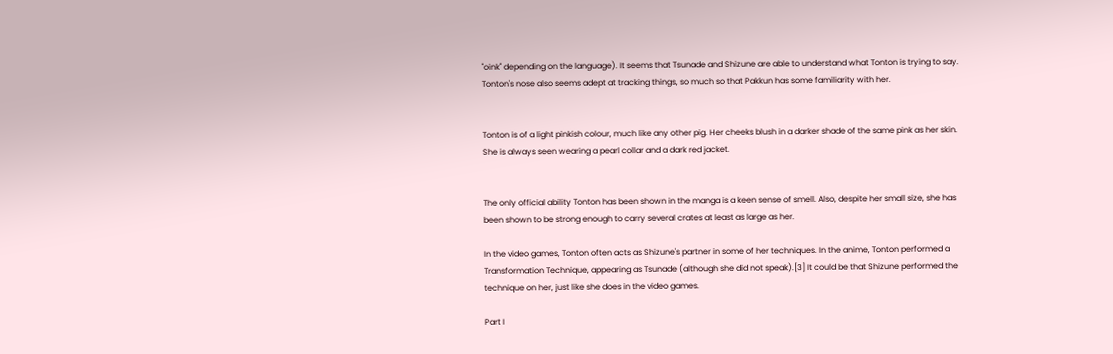"oink" depending on the language). It seems that Tsunade and Shizune are able to understand what Tonton is trying to say. Tonton's nose also seems adept at tracking things, so much so that Pakkun has some familiarity with her.


Tonton is of a light pinkish colour, much like any other pig. Her cheeks blush in a darker shade of the same pink as her skin. She is always seen wearing a pearl collar and a dark red jacket.


The only official ability Tonton has been shown in the manga is a keen sense of smell. Also, despite her small size, she has been shown to be strong enough to carry several crates at least as large as her.

In the video games, Tonton often acts as Shizune's partner in some of her techniques. In the anime, Tonton performed a Transformation Technique, appearing as Tsunade (although she did not speak).[3] It could be that Shizune performed the technique on her, just like she does in the video games.

Part I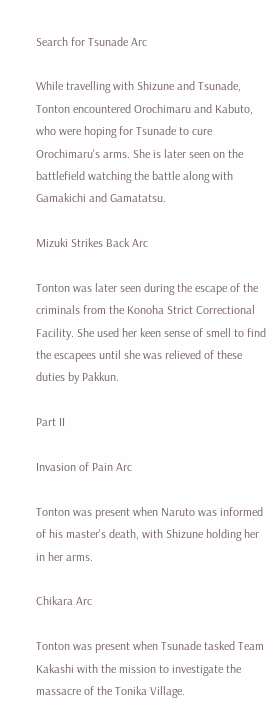Search for Tsunade Arc

While travelling with Shizune and Tsunade, Tonton encountered Orochimaru and Kabuto, who were hoping for Tsunade to cure Orochimaru's arms. She is later seen on the battlefield watching the battle along with Gamakichi and Gamatatsu.

Mizuki Strikes Back Arc

Tonton was later seen during the escape of the criminals from the Konoha Strict Correctional Facility. She used her keen sense of smell to find the escapees until she was relieved of these duties by Pakkun.

Part II

Invasion of Pain Arc

Tonton was present when Naruto was informed of his master's death, with Shizune holding her in her arms.

Chikara Arc

Tonton was present when Tsunade tasked Team Kakashi with the mission to investigate the massacre of the Tonika Village.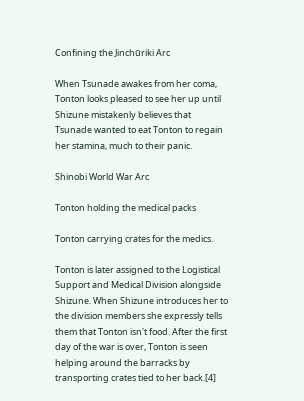Confining the Jinchūriki Arc

When Tsunade awakes from her coma, Tonton looks pleased to see her up until Shizune mistakenly believes that Tsunade wanted to eat Tonton to regain her stamina, much to their panic.

Shinobi World War Arc

Tonton holding the medical packs

Tonton carrying crates for the medics.

Tonton is later assigned to the Logistical Support and Medical Division alongside Shizune. When Shizune introduces her to the division members she expressly tells them that Tonton isn't food. After the first day of the war is over, Tonton is seen helping around the barracks by transporting crates tied to her back.[4]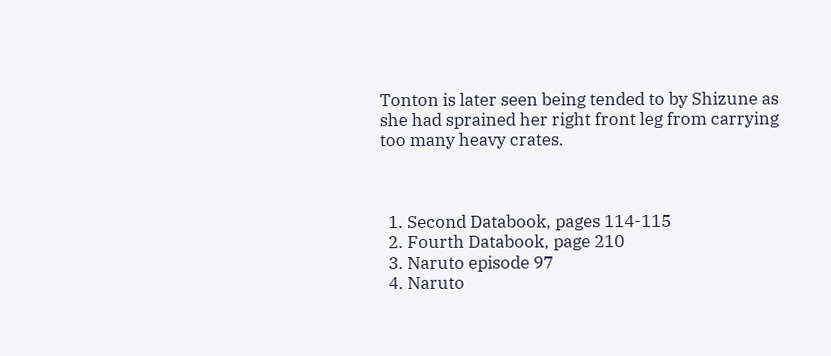Tonton is later seen being tended to by Shizune as she had sprained her right front leg from carrying too many heavy crates.



  1. Second Databook, pages 114-115
  2. Fourth Databook, page 210
  3. Naruto episode 97
  4. Naruto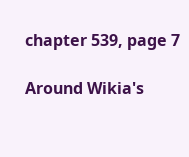chapter 539, page 7

Around Wikia's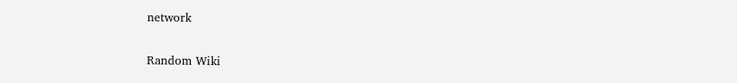network

Random Wiki